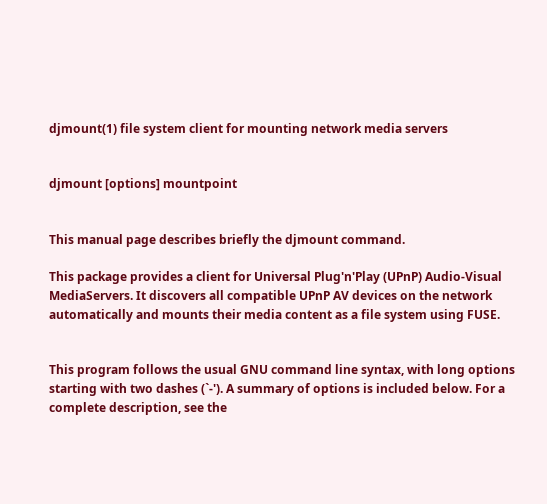djmount(1) file system client for mounting network media servers


djmount [options] mountpoint


This manual page describes briefly the djmount command.

This package provides a client for Universal Plug'n'Play (UPnP) Audio-Visual MediaServers. It discovers all compatible UPnP AV devices on the network automatically and mounts their media content as a file system using FUSE.


This program follows the usual GNU command line syntax, with long options starting with two dashes (`-'). A summary of options is included below. For a complete description, see the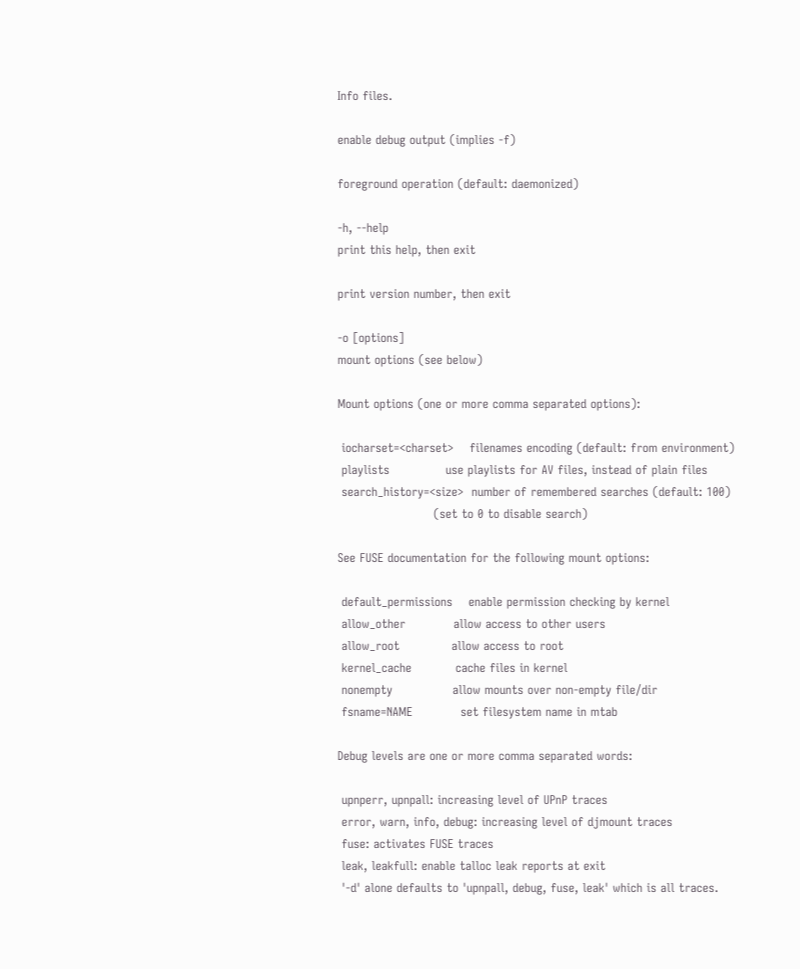Info files.

enable debug output (implies -f)

foreground operation (default: daemonized)

-h, --help
print this help, then exit

print version number, then exit

-o [options]
mount options (see below)

Mount options (one or more comma separated options):

 iocharset=<charset>    filenames encoding (default: from environment)
 playlists              use playlists for AV files, instead of plain files
 search_history=<size>  number of remembered searches (default: 100)
                        (set to 0 to disable search)

See FUSE documentation for the following mount options:

 default_permissions    enable permission checking by kernel
 allow_other            allow access to other users
 allow_root             allow access to root
 kernel_cache           cache files in kernel
 nonempty               allow mounts over non-empty file/dir
 fsname=NAME            set filesystem name in mtab

Debug levels are one or more comma separated words:

 upnperr, upnpall: increasing level of UPnP traces
 error, warn, info, debug: increasing level of djmount traces
 fuse: activates FUSE traces
 leak, leakfull: enable talloc leak reports at exit
 '-d' alone defaults to 'upnpall, debug, fuse, leak' which is all traces.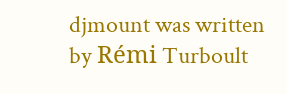djmount was written by Rémi Turboult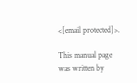<[email protected]>.

This manual page was written by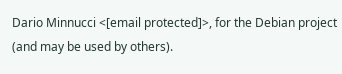Dario Minnucci <[email protected]>, for the Debian project (and may be used by others).